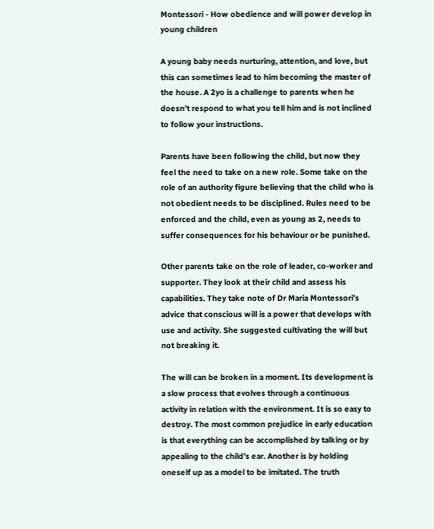Montessori - How obedience and will power develop in young children

A young baby needs nurturing, attention, and love, but this can sometimes lead to him becoming the master of the house. A 2yo is a challenge to parents when he doesn’t respond to what you tell him and is not inclined to follow your instructions.

Parents have been following the child, but now they feel the need to take on a new role. Some take on the role of an authority figure believing that the child who is not obedient needs to be disciplined. Rules need to be enforced and the child, even as young as 2, needs to suffer consequences for his behaviour or be punished.

Other parents take on the role of leader, co-worker and supporter. They look at their child and assess his capabilities. They take note of Dr Maria Montessori’s advice that conscious will is a power that develops with use and activity. She suggested cultivating the will but not breaking it.

The will can be broken in a moment. Its development is a slow process that evolves through a continuous activity in relation with the environment. It is so easy to destroy. The most common prejudice in early education is that everything can be accomplished by talking or by appealing to the child’s ear. Another is by holding oneself up as a model to be imitated. The truth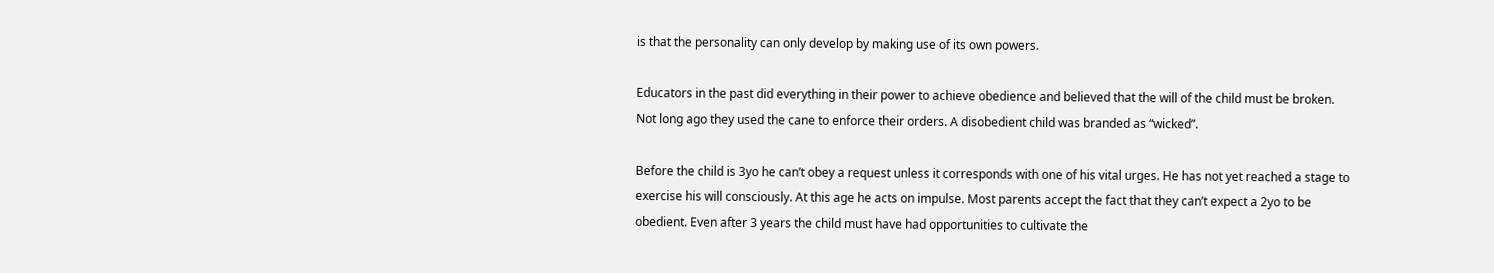is that the personality can only develop by making use of its own powers.

Educators in the past did everything in their power to achieve obedience and believed that the will of the child must be broken. Not long ago they used the cane to enforce their orders. A disobedient child was branded as “wicked”.

Before the child is 3yo he can’t obey a request unless it corresponds with one of his vital urges. He has not yet reached a stage to exercise his will consciously. At this age he acts on impulse. Most parents accept the fact that they can’t expect a 2yo to be obedient. Even after 3 years the child must have had opportunities to cultivate the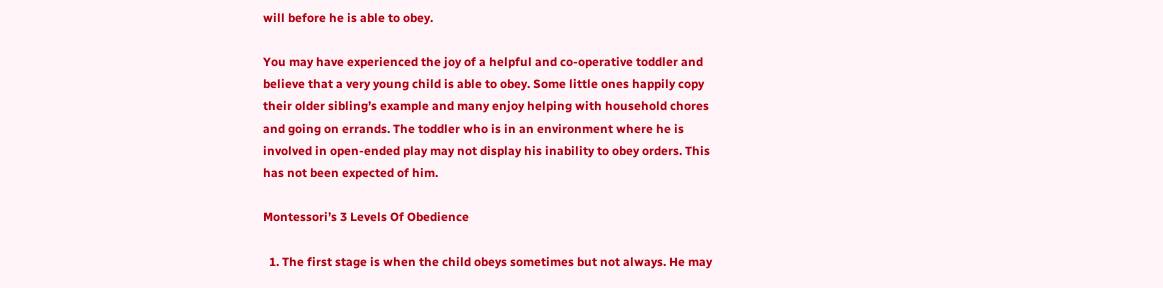will before he is able to obey.

You may have experienced the joy of a helpful and co-operative toddler and believe that a very young child is able to obey. Some little ones happily copy their older sibling’s example and many enjoy helping with household chores and going on errands. The toddler who is in an environment where he is involved in open-ended play may not display his inability to obey orders. This has not been expected of him.

Montessori’s 3 Levels Of Obedience

  1. The first stage is when the child obeys sometimes but not always. He may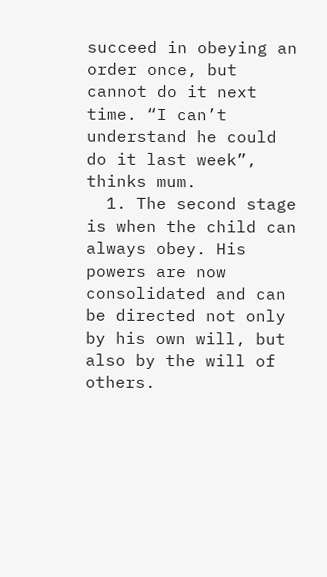succeed in obeying an order once, but cannot do it next time. “I can’t understand he could do it last week”, thinks mum.
  1. The second stage is when the child can always obey. His powers are now consolidated and can be directed not only by his own will, but also by the will of others.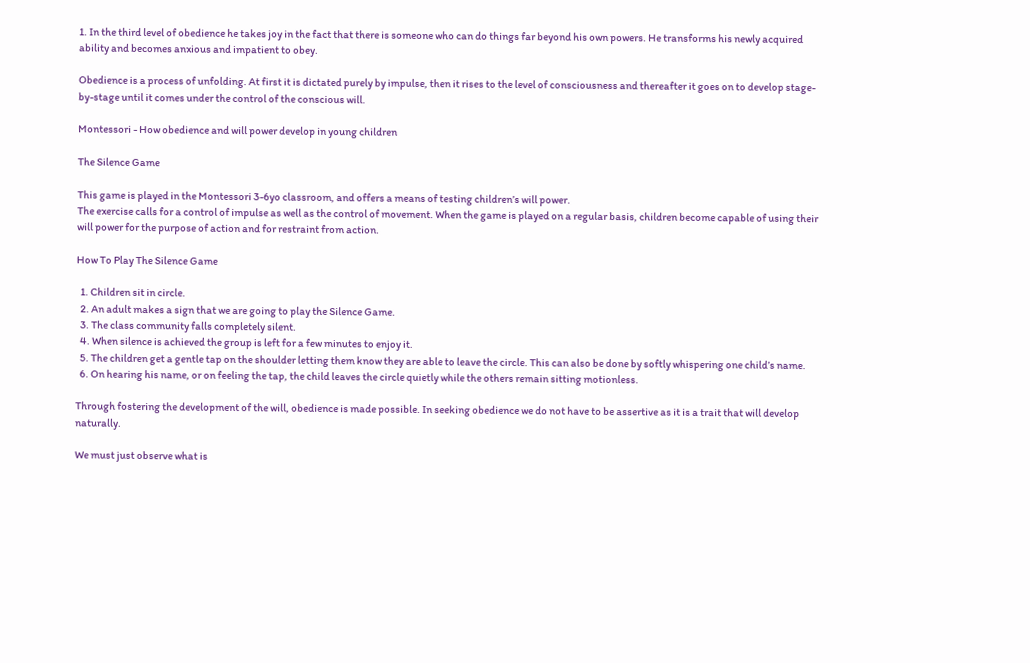1. In the third level of obedience he takes joy in the fact that there is someone who can do things far beyond his own powers. He transforms his newly acquired ability and becomes anxious and impatient to obey.

Obedience is a process of unfolding. At first it is dictated purely by impulse, then it rises to the level of consciousness and thereafter it goes on to develop stage-by-stage until it comes under the control of the conscious will.

Montessori - How obedience and will power develop in young children

The Silence Game

This game is played in the Montessori 3-6yo classroom, and offers a means of testing children’s will power.
The exercise calls for a control of impulse as well as the control of movement. When the game is played on a regular basis, children become capable of using their will power for the purpose of action and for restraint from action.

How To Play The Silence Game

  1. Children sit in circle.
  2. An adult makes a sign that we are going to play the Silence Game.
  3. The class community falls completely silent.
  4. When silence is achieved the group is left for a few minutes to enjoy it.
  5. The children get a gentle tap on the shoulder letting them know they are able to leave the circle. This can also be done by softly whispering one child’s name.
  6. On hearing his name, or on feeling the tap, the child leaves the circle quietly while the others remain sitting motionless.

Through fostering the development of the will, obedience is made possible. In seeking obedience we do not have to be assertive as it is a trait that will develop naturally.

We must just observe what is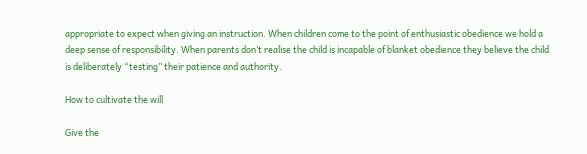appropriate to expect when giving an instruction. When children come to the point of enthusiastic obedience we hold a deep sense of responsibility. When parents don’t realise the child is incapable of blanket obedience they believe the child is deliberately “testing” their patience and authority.

How to cultivate the will

Give the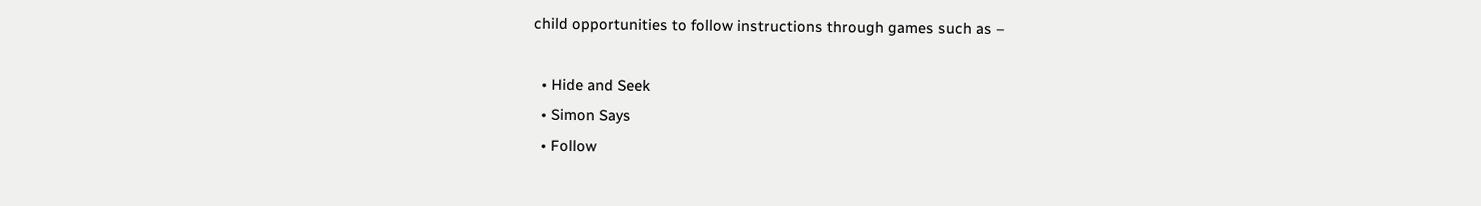child opportunities to follow instructions through games such as –

  • Hide and Seek
  • Simon Says
  • Follow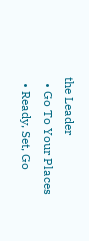the Leader
  • Go To Your Places
  • Ready, Set, Go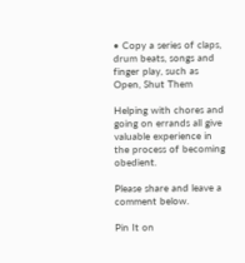• Copy a series of claps, drum beats, songs and finger play, such as Open, Shut Them

Helping with chores and going on errands all give valuable experience in the process of becoming obedient.

Please share and leave a comment below.

Pin It on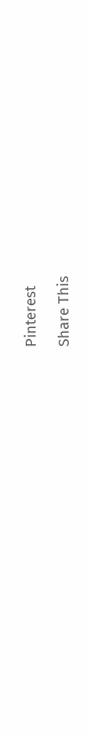Pinterest

Share This